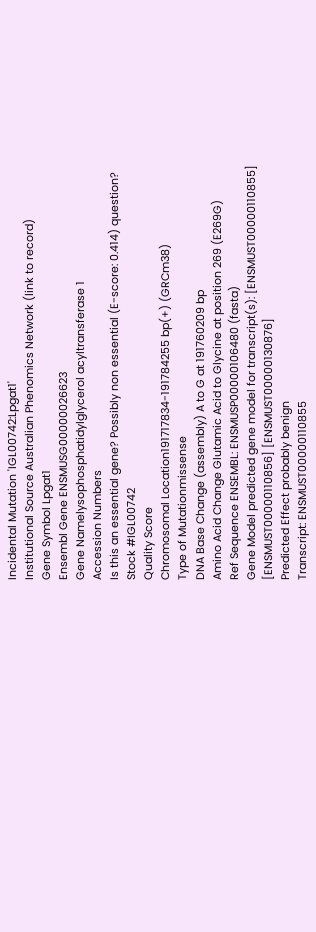Incidental Mutation 'IGL00742:Lpgat1'
Institutional Source Australian Phenomics Network (link to record)
Gene Symbol Lpgat1
Ensembl Gene ENSMUSG00000026623
Gene Namelysophosphatidylglycerol acyltransferase 1
Accession Numbers
Is this an essential gene? Possibly non essential (E-score: 0.414) question?
Stock #IGL00742
Quality Score
Chromosomal Location191717834-191784255 bp(+) (GRCm38)
Type of Mutationmissense
DNA Base Change (assembly) A to G at 191760209 bp
Amino Acid Change Glutamic Acid to Glycine at position 269 (E269G)
Ref Sequence ENSEMBL: ENSMUSP00000106480 (fasta)
Gene Model predicted gene model for transcript(s): [ENSMUST00000110855] [ENSMUST00000110856] [ENSMUST00000130876]
Predicted Effect probably benign
Transcript: ENSMUST00000110855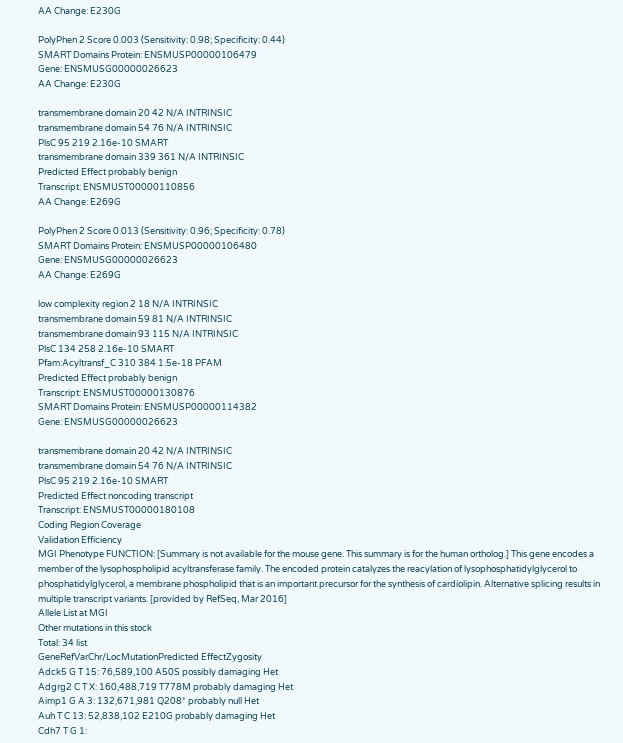AA Change: E230G

PolyPhen 2 Score 0.003 (Sensitivity: 0.98; Specificity: 0.44)
SMART Domains Protein: ENSMUSP00000106479
Gene: ENSMUSG00000026623
AA Change: E230G

transmembrane domain 20 42 N/A INTRINSIC
transmembrane domain 54 76 N/A INTRINSIC
PlsC 95 219 2.16e-10 SMART
transmembrane domain 339 361 N/A INTRINSIC
Predicted Effect probably benign
Transcript: ENSMUST00000110856
AA Change: E269G

PolyPhen 2 Score 0.013 (Sensitivity: 0.96; Specificity: 0.78)
SMART Domains Protein: ENSMUSP00000106480
Gene: ENSMUSG00000026623
AA Change: E269G

low complexity region 2 18 N/A INTRINSIC
transmembrane domain 59 81 N/A INTRINSIC
transmembrane domain 93 115 N/A INTRINSIC
PlsC 134 258 2.16e-10 SMART
Pfam:Acyltransf_C 310 384 1.5e-18 PFAM
Predicted Effect probably benign
Transcript: ENSMUST00000130876
SMART Domains Protein: ENSMUSP00000114382
Gene: ENSMUSG00000026623

transmembrane domain 20 42 N/A INTRINSIC
transmembrane domain 54 76 N/A INTRINSIC
PlsC 95 219 2.16e-10 SMART
Predicted Effect noncoding transcript
Transcript: ENSMUST00000180108
Coding Region Coverage
Validation Efficiency
MGI Phenotype FUNCTION: [Summary is not available for the mouse gene. This summary is for the human ortholog.] This gene encodes a member of the lysophospholipid acyltransferase family. The encoded protein catalyzes the reacylation of lysophosphatidylglycerol to phosphatidylglycerol, a membrane phospholipid that is an important precursor for the synthesis of cardiolipin. Alternative splicing results in multiple transcript variants. [provided by RefSeq, Mar 2016]
Allele List at MGI
Other mutations in this stock
Total: 34 list
GeneRefVarChr/LocMutationPredicted EffectZygosity
Adck5 G T 15: 76,589,100 A50S possibly damaging Het
Adgrg2 C T X: 160,488,719 T778M probably damaging Het
Aimp1 G A 3: 132,671,981 Q208* probably null Het
Auh T C 13: 52,838,102 E210G probably damaging Het
Cdh7 T G 1: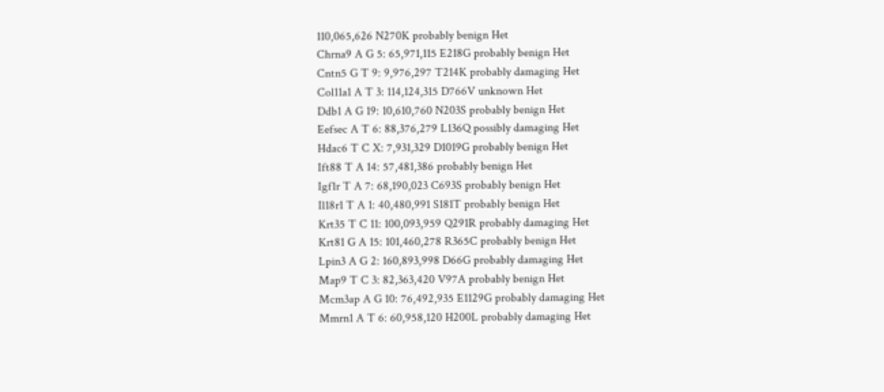110,065,626 N270K probably benign Het
Chrna9 A G 5: 65,971,115 E218G probably benign Het
Cntn5 G T 9: 9,976,297 T214K probably damaging Het
Col11a1 A T 3: 114,124,315 D766V unknown Het
Ddb1 A G 19: 10,610,760 N203S probably benign Het
Eefsec A T 6: 88,376,279 L136Q possibly damaging Het
Hdac6 T C X: 7,931,329 D1019G probably benign Het
Ift88 T A 14: 57,481,386 probably benign Het
Igf1r T A 7: 68,190,023 C693S probably benign Het
Il18r1 T A 1: 40,480,991 S181T probably benign Het
Krt35 T C 11: 100,093,959 Q291R probably damaging Het
Krt81 G A 15: 101,460,278 R365C probably benign Het
Lpin3 A G 2: 160,893,998 D66G probably damaging Het
Map9 T C 3: 82,363,420 V97A probably benign Het
Mcm3ap A G 10: 76,492,935 E1129G probably damaging Het
Mmrn1 A T 6: 60,958,120 H200L probably damaging Het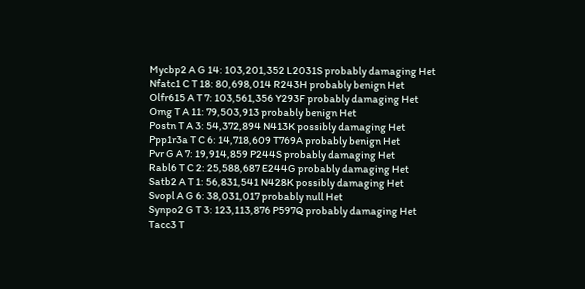Mycbp2 A G 14: 103,201,352 L2031S probably damaging Het
Nfatc1 C T 18: 80,698,014 R243H probably benign Het
Olfr615 A T 7: 103,561,356 Y293F probably damaging Het
Omg T A 11: 79,503,913 probably benign Het
Postn T A 3: 54,372,894 N413K possibly damaging Het
Ppp1r3a T C 6: 14,718,609 T769A probably benign Het
Pvr G A 7: 19,914,859 P244S probably damaging Het
Rabl6 T C 2: 25,588,687 E244G probably damaging Het
Satb2 A T 1: 56,831,541 N428K possibly damaging Het
Svopl A G 6: 38,031,017 probably null Het
Synpo2 G T 3: 123,113,876 P597Q probably damaging Het
Tacc3 T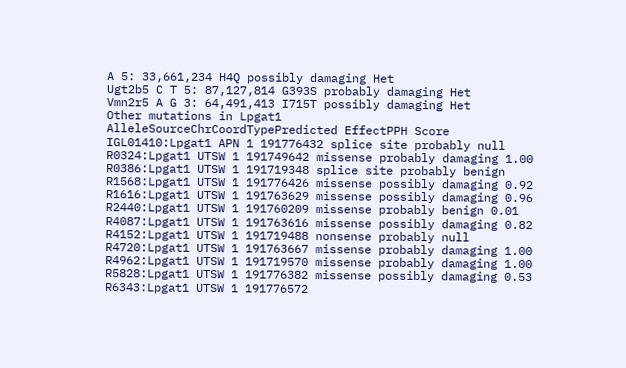A 5: 33,661,234 H4Q possibly damaging Het
Ugt2b5 C T 5: 87,127,814 G393S probably damaging Het
Vmn2r5 A G 3: 64,491,413 I715T possibly damaging Het
Other mutations in Lpgat1
AlleleSourceChrCoordTypePredicted EffectPPH Score
IGL01410:Lpgat1 APN 1 191776432 splice site probably null
R0324:Lpgat1 UTSW 1 191749642 missense probably damaging 1.00
R0386:Lpgat1 UTSW 1 191719348 splice site probably benign
R1568:Lpgat1 UTSW 1 191776426 missense possibly damaging 0.92
R1616:Lpgat1 UTSW 1 191763629 missense possibly damaging 0.96
R2440:Lpgat1 UTSW 1 191760209 missense probably benign 0.01
R4087:Lpgat1 UTSW 1 191763616 missense possibly damaging 0.82
R4152:Lpgat1 UTSW 1 191719488 nonsense probably null
R4720:Lpgat1 UTSW 1 191763667 missense probably damaging 1.00
R4962:Lpgat1 UTSW 1 191719570 missense probably damaging 1.00
R5828:Lpgat1 UTSW 1 191776382 missense possibly damaging 0.53
R6343:Lpgat1 UTSW 1 191776572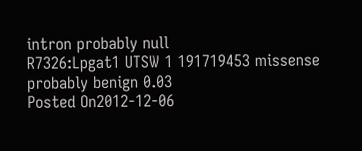intron probably null
R7326:Lpgat1 UTSW 1 191719453 missense probably benign 0.03
Posted On2012-12-06